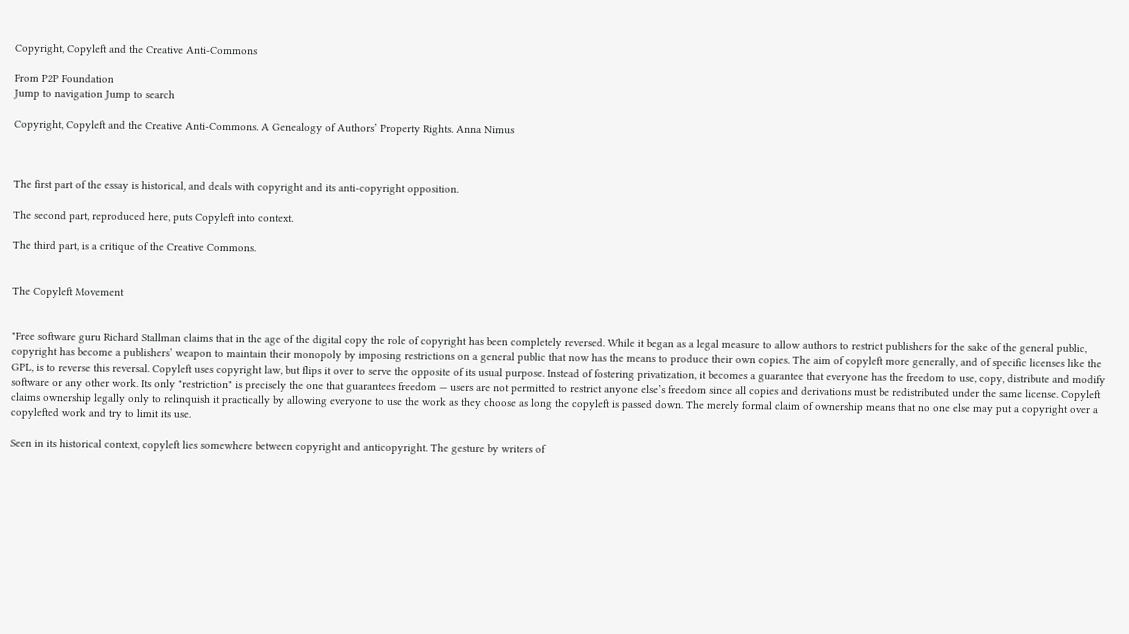Copyright, Copyleft and the Creative Anti-Commons

From P2P Foundation
Jump to navigation Jump to search

Copyright, Copyleft and the Creative Anti-Commons. A Genealogy of Authors’ Property Rights. Anna Nimus



The first part of the essay is historical, and deals with copyright and its anti-copyright opposition.

The second part, reproduced here, puts Copyleft into context.

The third part, is a critique of the Creative Commons.


The Copyleft Movement


"Free software guru Richard Stallman claims that in the age of the digital copy the role of copyright has been completely reversed. While it began as a legal measure to allow authors to restrict publishers for the sake of the general public, copyright has become a publishers’ weapon to maintain their monopoly by imposing restrictions on a general public that now has the means to produce their own copies. The aim of copyleft more generally, and of specific licenses like the GPL, is to reverse this reversal. Copyleft uses copyright law, but flips it over to serve the opposite of its usual purpose. Instead of fostering privatization, it becomes a guarantee that everyone has the freedom to use, copy, distribute and modify software or any other work. Its only "restriction" is precisely the one that guarantees freedom — users are not permitted to restrict anyone else’s freedom since all copies and derivations must be redistributed under the same license. Copyleft claims ownership legally only to relinquish it practically by allowing everyone to use the work as they choose as long the copyleft is passed down. The merely formal claim of ownership means that no one else may put a copyright over a copylefted work and try to limit its use.

Seen in its historical context, copyleft lies somewhere between copyright and anticopyright. The gesture by writers of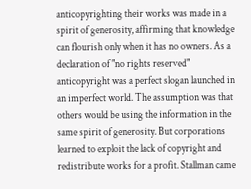anticopyrighting their works was made in a spirit of generosity, affirming that knowledge can flourish only when it has no owners. As a declaration of "no rights reserved" anticopyright was a perfect slogan launched in an imperfect world. The assumption was that others would be using the information in the same spirit of generosity. But corporations learned to exploit the lack of copyright and redistribute works for a profit. Stallman came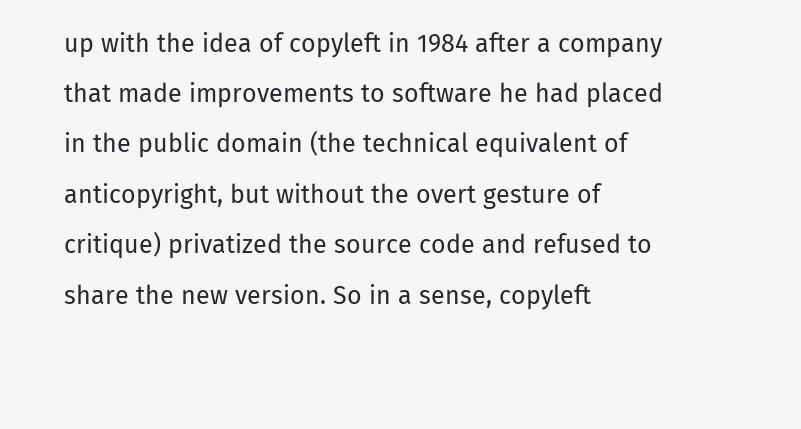up with the idea of copyleft in 1984 after a company that made improvements to software he had placed in the public domain (the technical equivalent of anticopyright, but without the overt gesture of critique) privatized the source code and refused to share the new version. So in a sense, copyleft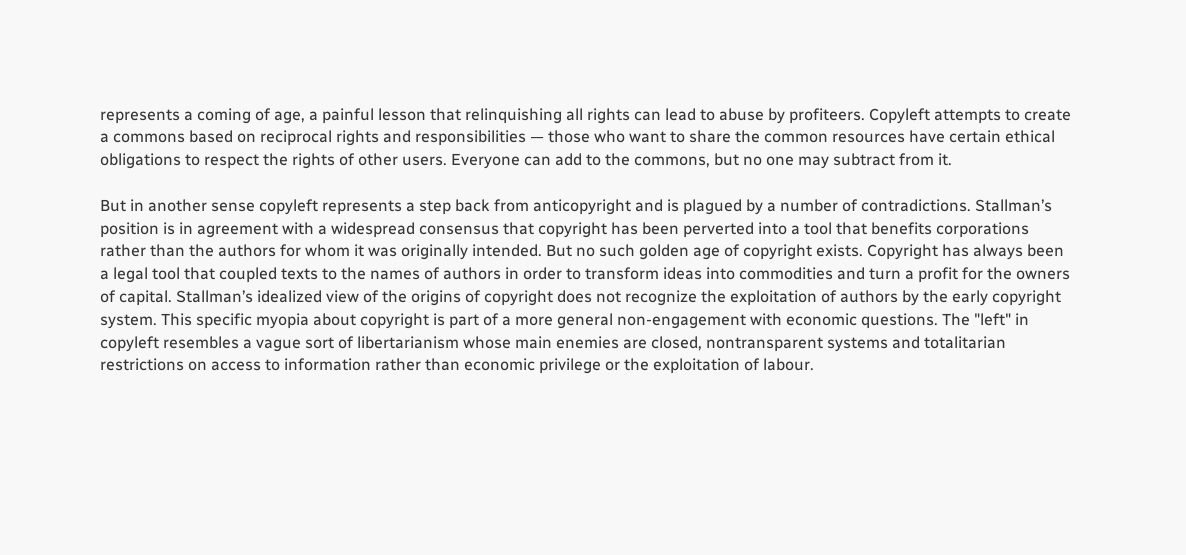represents a coming of age, a painful lesson that relinquishing all rights can lead to abuse by profiteers. Copyleft attempts to create a commons based on reciprocal rights and responsibilities — those who want to share the common resources have certain ethical obligations to respect the rights of other users. Everyone can add to the commons, but no one may subtract from it.

But in another sense copyleft represents a step back from anticopyright and is plagued by a number of contradictions. Stallman’s position is in agreement with a widespread consensus that copyright has been perverted into a tool that benefits corporations rather than the authors for whom it was originally intended. But no such golden age of copyright exists. Copyright has always been a legal tool that coupled texts to the names of authors in order to transform ideas into commodities and turn a profit for the owners of capital. Stallman’s idealized view of the origins of copyright does not recognize the exploitation of authors by the early copyright system. This specific myopia about copyright is part of a more general non-engagement with economic questions. The "left" in copyleft resembles a vague sort of libertarianism whose main enemies are closed, nontransparent systems and totalitarian restrictions on access to information rather than economic privilege or the exploitation of labour.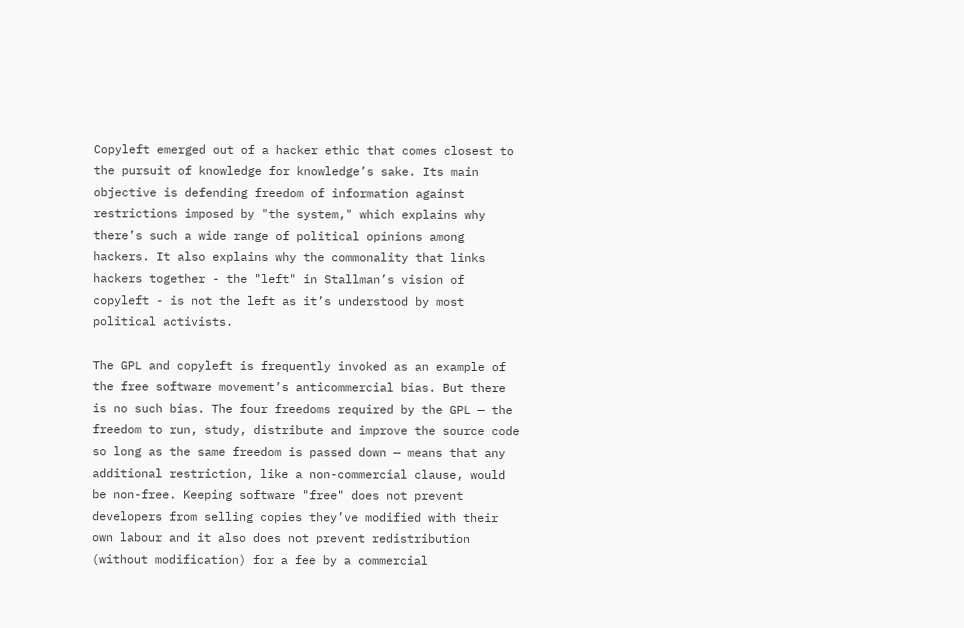Copyleft emerged out of a hacker ethic that comes closest to the pursuit of knowledge for knowledge’s sake. Its main objective is defending freedom of information against restrictions imposed by "the system," which explains why there’s such a wide range of political opinions among hackers. It also explains why the commonality that links hackers together - the "left" in Stallman’s vision of copyleft - is not the left as it’s understood by most political activists.

The GPL and copyleft is frequently invoked as an example of the free software movement’s anticommercial bias. But there is no such bias. The four freedoms required by the GPL — the freedom to run, study, distribute and improve the source code so long as the same freedom is passed down — means that any additional restriction, like a non-commercial clause, would be non-free. Keeping software "free" does not prevent developers from selling copies they’ve modified with their own labour and it also does not prevent redistribution (without modification) for a fee by a commercial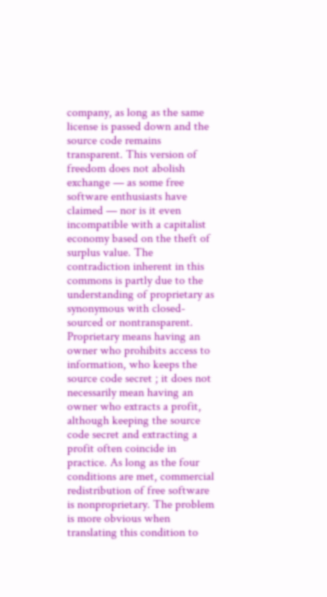company, as long as the same license is passed down and the source code remains transparent. This version of freedom does not abolish exchange — as some free software enthusiasts have claimed — nor is it even incompatible with a capitalist economy based on the theft of surplus value. The contradiction inherent in this commons is partly due to the understanding of proprietary as synonymous with closed-sourced or nontransparent. Proprietary means having an owner who prohibits access to information, who keeps the source code secret ; it does not necessarily mean having an owner who extracts a profit, although keeping the source code secret and extracting a profit often coincide in practice. As long as the four conditions are met, commercial redistribution of free software is nonproprietary. The problem is more obvious when translating this condition to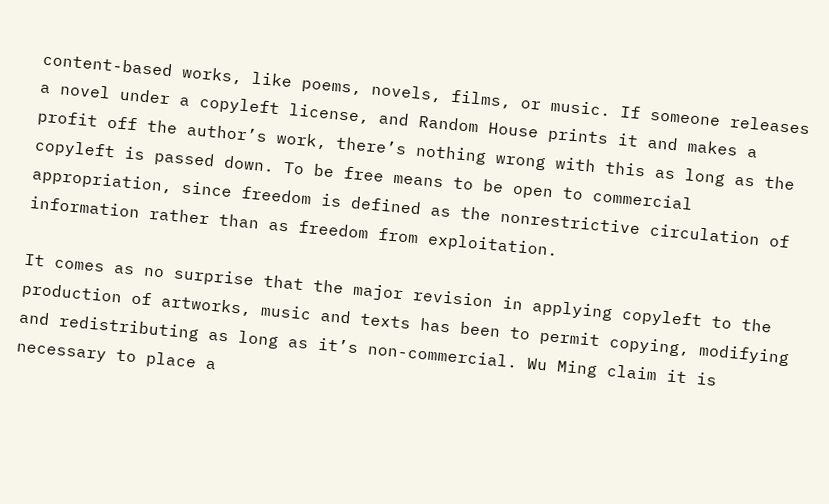content-based works, like poems, novels, films, or music. If someone releases a novel under a copyleft license, and Random House prints it and makes a profit off the author’s work, there’s nothing wrong with this as long as the copyleft is passed down. To be free means to be open to commercial appropriation, since freedom is defined as the nonrestrictive circulation of information rather than as freedom from exploitation.

It comes as no surprise that the major revision in applying copyleft to the production of artworks, music and texts has been to permit copying, modifying and redistributing as long as it’s non-commercial. Wu Ming claim it is necessary to place a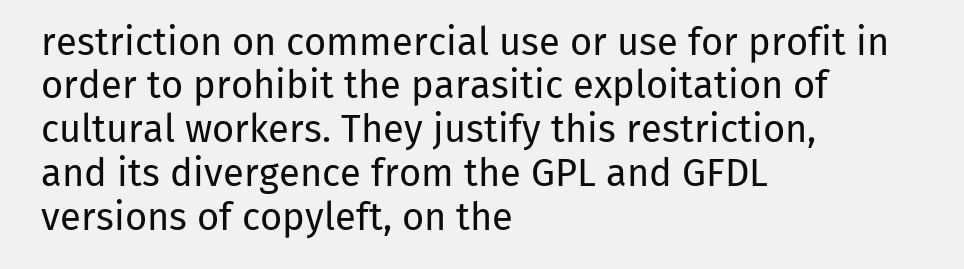restriction on commercial use or use for profit in order to prohibit the parasitic exploitation of cultural workers. They justify this restriction, and its divergence from the GPL and GFDL versions of copyleft, on the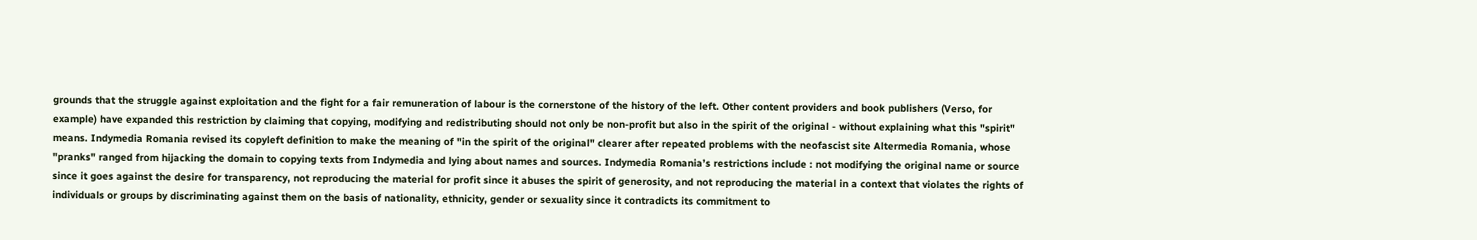grounds that the struggle against exploitation and the fight for a fair remuneration of labour is the cornerstone of the history of the left. Other content providers and book publishers (Verso, for example) have expanded this restriction by claiming that copying, modifying and redistributing should not only be non-profit but also in the spirit of the original - without explaining what this "spirit" means. Indymedia Romania revised its copyleft definition to make the meaning of "in the spirit of the original" clearer after repeated problems with the neofascist site Altermedia Romania, whose "pranks" ranged from hijacking the domain to copying texts from Indymedia and lying about names and sources. Indymedia Romania’s restrictions include : not modifying the original name or source since it goes against the desire for transparency, not reproducing the material for profit since it abuses the spirit of generosity, and not reproducing the material in a context that violates the rights of individuals or groups by discriminating against them on the basis of nationality, ethnicity, gender or sexuality since it contradicts its commitment to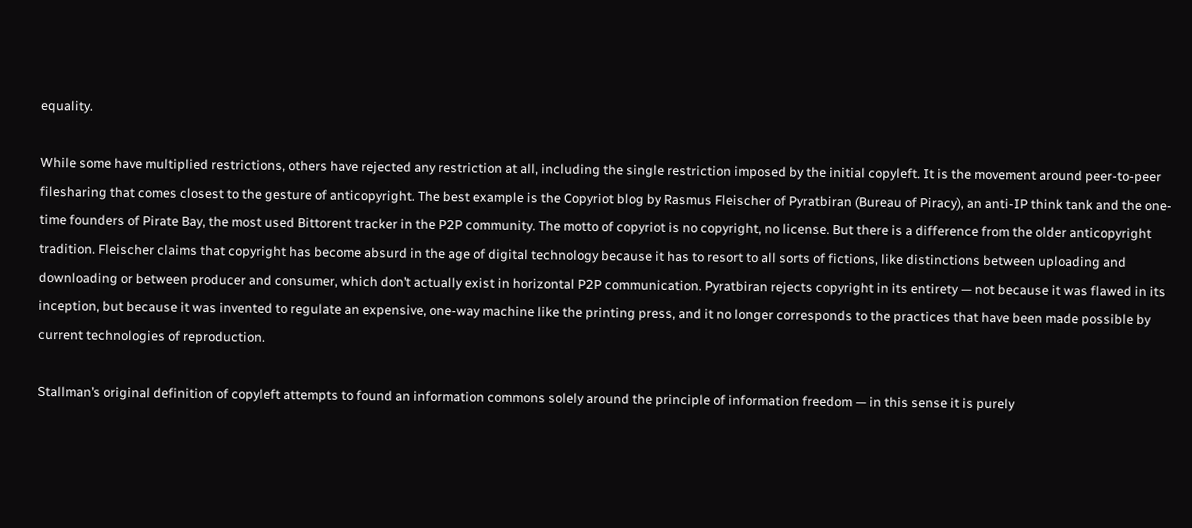equality.

While some have multiplied restrictions, others have rejected any restriction at all, including the single restriction imposed by the initial copyleft. It is the movement around peer-to-peer filesharing that comes closest to the gesture of anticopyright. The best example is the Copyriot blog by Rasmus Fleischer of Pyratbiran (Bureau of Piracy), an anti-IP think tank and the one-time founders of Pirate Bay, the most used Bittorent tracker in the P2P community. The motto of copyriot is no copyright, no license. But there is a difference from the older anticopyright tradition. Fleischer claims that copyright has become absurd in the age of digital technology because it has to resort to all sorts of fictions, like distinctions between uploading and downloading or between producer and consumer, which don’t actually exist in horizontal P2P communication. Pyratbiran rejects copyright in its entirety — not because it was flawed in its inception, but because it was invented to regulate an expensive, one-way machine like the printing press, and it no longer corresponds to the practices that have been made possible by current technologies of reproduction.

Stallman’s original definition of copyleft attempts to found an information commons solely around the principle of information freedom — in this sense it is purely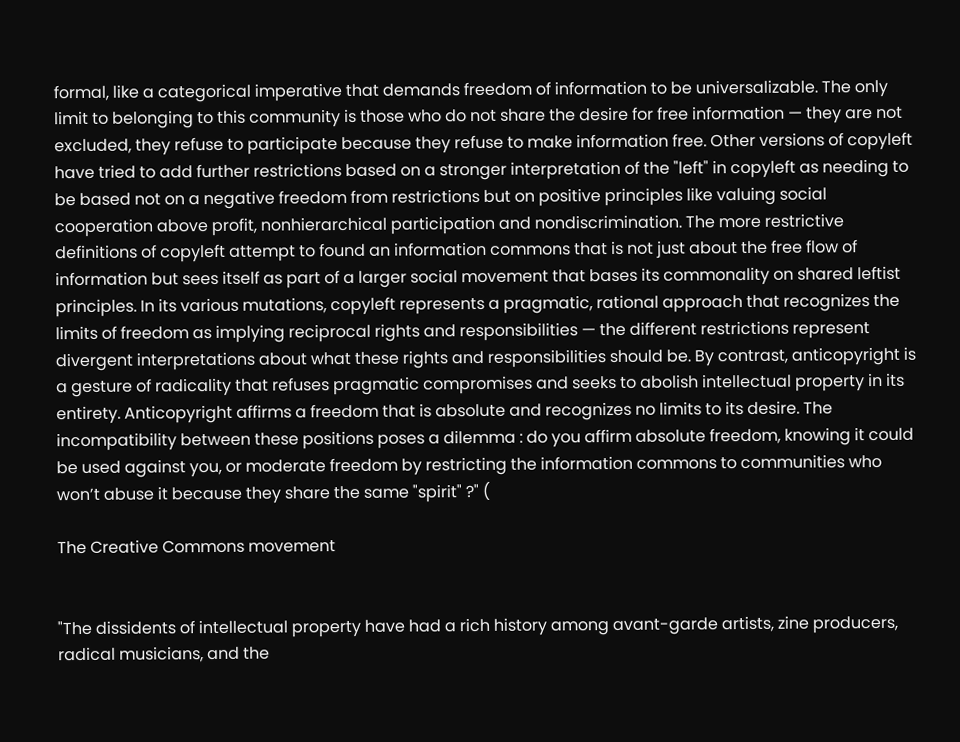formal, like a categorical imperative that demands freedom of information to be universalizable. The only limit to belonging to this community is those who do not share the desire for free information — they are not excluded, they refuse to participate because they refuse to make information free. Other versions of copyleft have tried to add further restrictions based on a stronger interpretation of the "left" in copyleft as needing to be based not on a negative freedom from restrictions but on positive principles like valuing social cooperation above profit, nonhierarchical participation and nondiscrimination. The more restrictive definitions of copyleft attempt to found an information commons that is not just about the free flow of information but sees itself as part of a larger social movement that bases its commonality on shared leftist principles. In its various mutations, copyleft represents a pragmatic, rational approach that recognizes the limits of freedom as implying reciprocal rights and responsibilities — the different restrictions represent divergent interpretations about what these rights and responsibilities should be. By contrast, anticopyright is a gesture of radicality that refuses pragmatic compromises and seeks to abolish intellectual property in its entirety. Anticopyright affirms a freedom that is absolute and recognizes no limits to its desire. The incompatibility between these positions poses a dilemma : do you affirm absolute freedom, knowing it could be used against you, or moderate freedom by restricting the information commons to communities who won’t abuse it because they share the same "spirit" ?" (

The Creative Commons movement


"The dissidents of intellectual property have had a rich history among avant-garde artists, zine producers, radical musicians, and the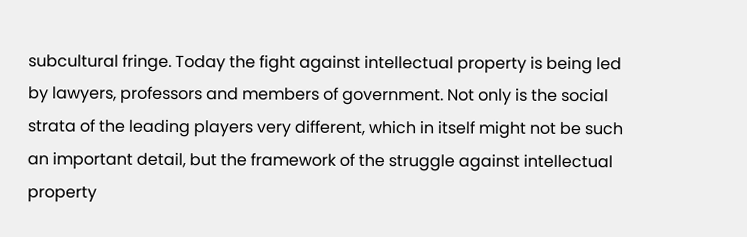subcultural fringe. Today the fight against intellectual property is being led by lawyers, professors and members of government. Not only is the social strata of the leading players very different, which in itself might not be such an important detail, but the framework of the struggle against intellectual property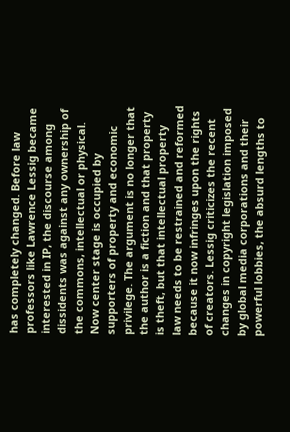has completely changed. Before law professors like Lawrence Lessig became interested in IP, the discourse among dissidents was against any ownership of the commons, intellectual or physical. Now center stage is occupied by supporters of property and economic privilege. The argument is no longer that the author is a fiction and that property is theft, but that intellectual property law needs to be restrained and reformed because it now infringes upon the rights of creators. Lessig criticizes the recent changes in copyright legislation imposed by global media corporations and their powerful lobbies, the absurd lengths to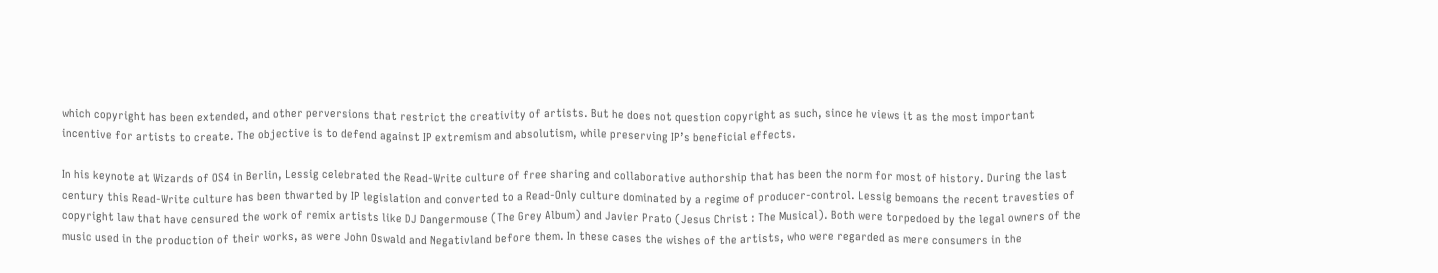which copyright has been extended, and other perversions that restrict the creativity of artists. But he does not question copyright as such, since he views it as the most important incentive for artists to create. The objective is to defend against IP extremism and absolutism, while preserving IP’s beneficial effects.

In his keynote at Wizards of OS4 in Berlin, Lessig celebrated the Read-Write culture of free sharing and collaborative authorship that has been the norm for most of history. During the last century this Read-Write culture has been thwarted by IP legislation and converted to a Read-Only culture dominated by a regime of producer-control. Lessig bemoans the recent travesties of copyright law that have censured the work of remix artists like DJ Dangermouse (The Grey Album) and Javier Prato (Jesus Christ : The Musical). Both were torpedoed by the legal owners of the music used in the production of their works, as were John Oswald and Negativland before them. In these cases the wishes of the artists, who were regarded as mere consumers in the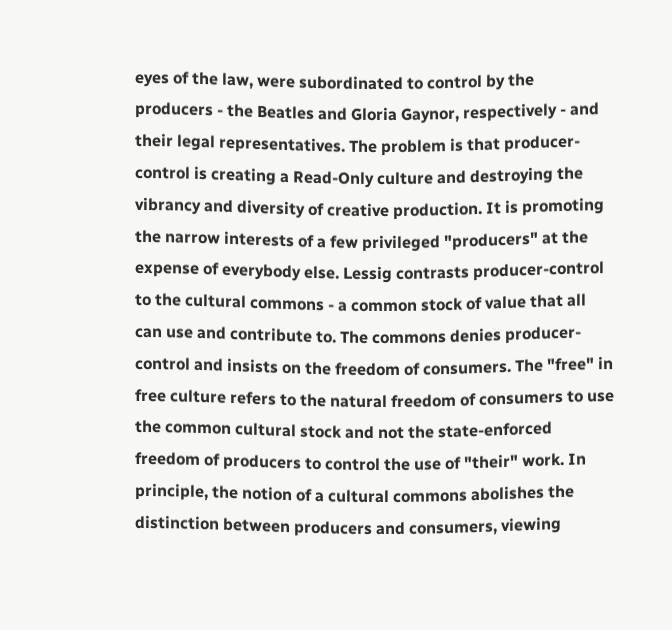eyes of the law, were subordinated to control by the producers - the Beatles and Gloria Gaynor, respectively - and their legal representatives. The problem is that producer-control is creating a Read-Only culture and destroying the vibrancy and diversity of creative production. It is promoting the narrow interests of a few privileged "producers" at the expense of everybody else. Lessig contrasts producer-control to the cultural commons - a common stock of value that all can use and contribute to. The commons denies producer-control and insists on the freedom of consumers. The "free" in free culture refers to the natural freedom of consumers to use the common cultural stock and not the state-enforced freedom of producers to control the use of "their" work. In principle, the notion of a cultural commons abolishes the distinction between producers and consumers, viewing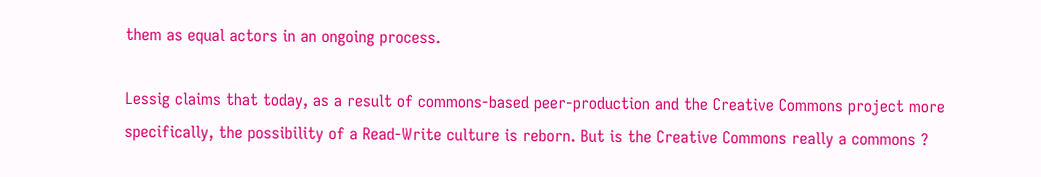them as equal actors in an ongoing process.

Lessig claims that today, as a result of commons-based peer-production and the Creative Commons project more specifically, the possibility of a Read-Write culture is reborn. But is the Creative Commons really a commons ?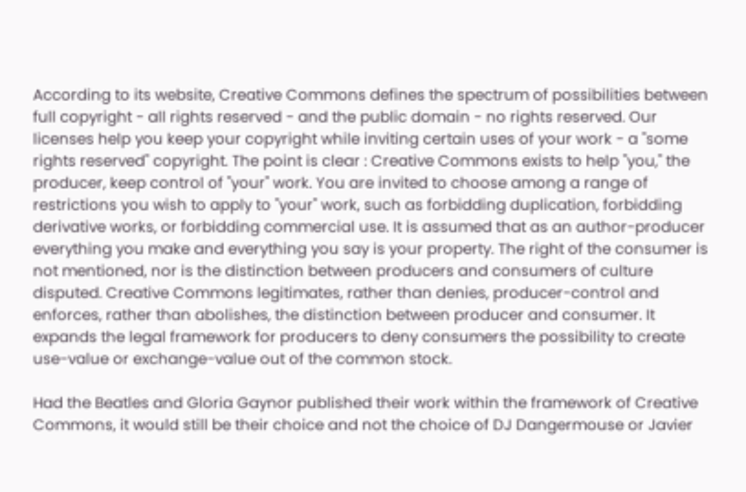According to its website, Creative Commons defines the spectrum of possibilities between full copyright - all rights reserved - and the public domain - no rights reserved. Our licenses help you keep your copyright while inviting certain uses of your work - a "some rights reserved" copyright. The point is clear : Creative Commons exists to help "you," the producer, keep control of "your" work. You are invited to choose among a range of restrictions you wish to apply to "your" work, such as forbidding duplication, forbidding derivative works, or forbidding commercial use. It is assumed that as an author-producer everything you make and everything you say is your property. The right of the consumer is not mentioned, nor is the distinction between producers and consumers of culture disputed. Creative Commons legitimates, rather than denies, producer-control and enforces, rather than abolishes, the distinction between producer and consumer. It expands the legal framework for producers to deny consumers the possibility to create use-value or exchange-value out of the common stock.

Had the Beatles and Gloria Gaynor published their work within the framework of Creative Commons, it would still be their choice and not the choice of DJ Dangermouse or Javier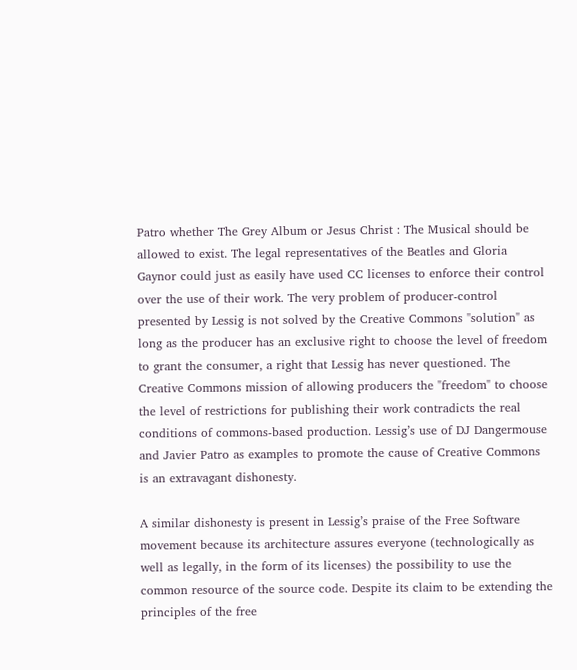Patro whether The Grey Album or Jesus Christ : The Musical should be allowed to exist. The legal representatives of the Beatles and Gloria Gaynor could just as easily have used CC licenses to enforce their control over the use of their work. The very problem of producer-control presented by Lessig is not solved by the Creative Commons "solution" as long as the producer has an exclusive right to choose the level of freedom to grant the consumer, a right that Lessig has never questioned. The Creative Commons mission of allowing producers the "freedom" to choose the level of restrictions for publishing their work contradicts the real conditions of commons-based production. Lessig’s use of DJ Dangermouse and Javier Patro as examples to promote the cause of Creative Commons is an extravagant dishonesty.

A similar dishonesty is present in Lessig’s praise of the Free Software movement because its architecture assures everyone (technologically as well as legally, in the form of its licenses) the possibility to use the common resource of the source code. Despite its claim to be extending the principles of the free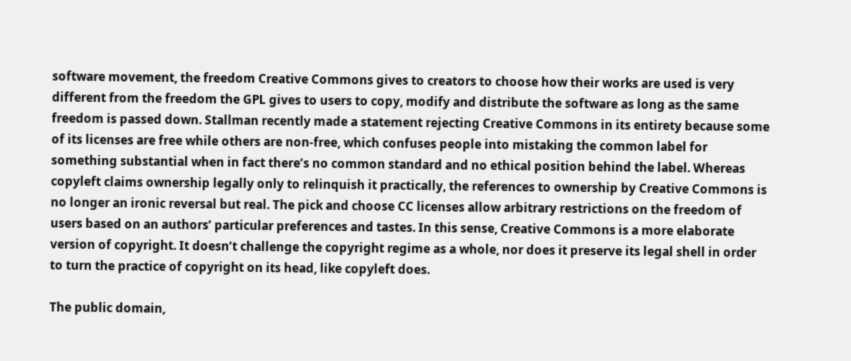software movement, the freedom Creative Commons gives to creators to choose how their works are used is very different from the freedom the GPL gives to users to copy, modify and distribute the software as long as the same freedom is passed down. Stallman recently made a statement rejecting Creative Commons in its entirety because some of its licenses are free while others are non-free, which confuses people into mistaking the common label for something substantial when in fact there’s no common standard and no ethical position behind the label. Whereas copyleft claims ownership legally only to relinquish it practically, the references to ownership by Creative Commons is no longer an ironic reversal but real. The pick and choose CC licenses allow arbitrary restrictions on the freedom of users based on an authors’ particular preferences and tastes. In this sense, Creative Commons is a more elaborate version of copyright. It doesn’t challenge the copyright regime as a whole, nor does it preserve its legal shell in order to turn the practice of copyright on its head, like copyleft does.

The public domain,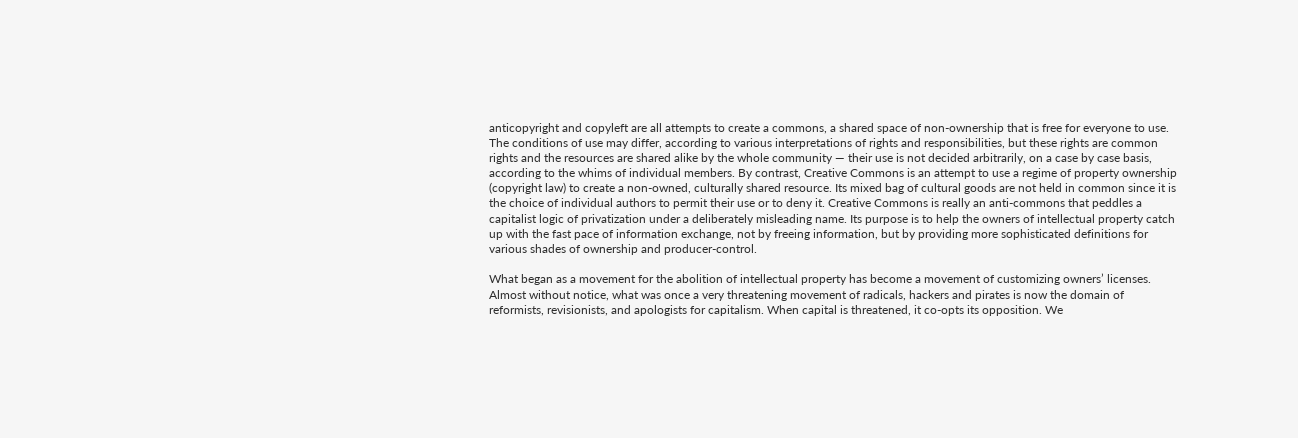anticopyright and copyleft are all attempts to create a commons, a shared space of non-ownership that is free for everyone to use. The conditions of use may differ, according to various interpretations of rights and responsibilities, but these rights are common rights and the resources are shared alike by the whole community — their use is not decided arbitrarily, on a case by case basis, according to the whims of individual members. By contrast, Creative Commons is an attempt to use a regime of property ownership (copyright law) to create a non-owned, culturally shared resource. Its mixed bag of cultural goods are not held in common since it is the choice of individual authors to permit their use or to deny it. Creative Commons is really an anti-commons that peddles a capitalist logic of privatization under a deliberately misleading name. Its purpose is to help the owners of intellectual property catch up with the fast pace of information exchange, not by freeing information, but by providing more sophisticated definitions for various shades of ownership and producer-control.

What began as a movement for the abolition of intellectual property has become a movement of customizing owners’ licenses. Almost without notice, what was once a very threatening movement of radicals, hackers and pirates is now the domain of reformists, revisionists, and apologists for capitalism. When capital is threatened, it co-opts its opposition. We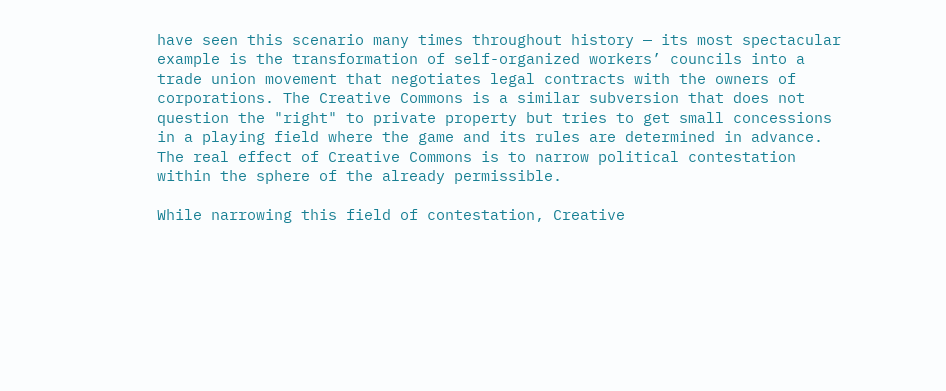have seen this scenario many times throughout history — its most spectacular example is the transformation of self-organized workers’ councils into a trade union movement that negotiates legal contracts with the owners of corporations. The Creative Commons is a similar subversion that does not question the "right" to private property but tries to get small concessions in a playing field where the game and its rules are determined in advance. The real effect of Creative Commons is to narrow political contestation within the sphere of the already permissible.

While narrowing this field of contestation, Creative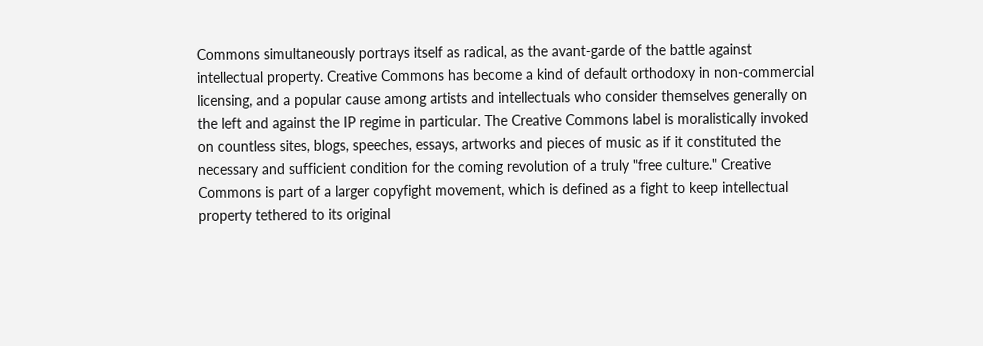Commons simultaneously portrays itself as radical, as the avant-garde of the battle against intellectual property. Creative Commons has become a kind of default orthodoxy in non-commercial licensing, and a popular cause among artists and intellectuals who consider themselves generally on the left and against the IP regime in particular. The Creative Commons label is moralistically invoked on countless sites, blogs, speeches, essays, artworks and pieces of music as if it constituted the necessary and sufficient condition for the coming revolution of a truly "free culture." Creative Commons is part of a larger copyfight movement, which is defined as a fight to keep intellectual property tethered to its original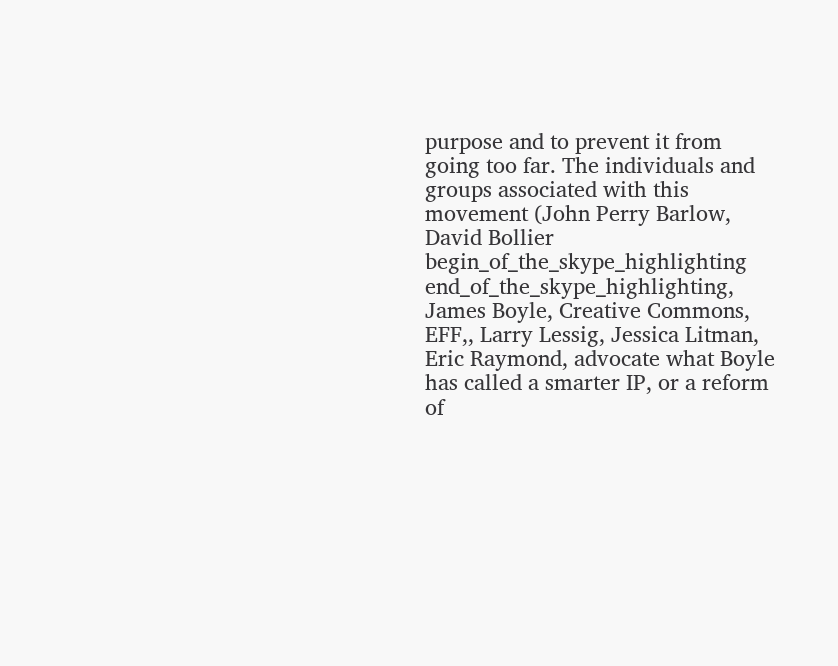purpose and to prevent it from going too far. The individuals and groups associated with this movement (John Perry Barlow, David Bollier begin_of_the_skype_highlighting     end_of_the_skype_highlighting, James Boyle, Creative Commons, EFF,, Larry Lessig, Jessica Litman, Eric Raymond, advocate what Boyle has called a smarter IP, or a reform of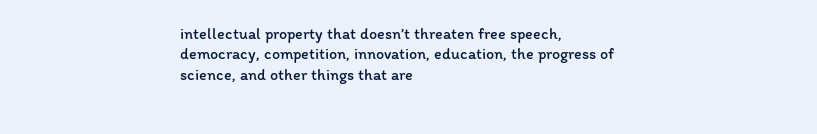intellectual property that doesn’t threaten free speech, democracy, competition, innovation, education, the progress of science, and other things that are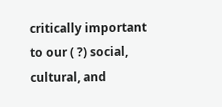critically important to our ( ?) social, cultural, and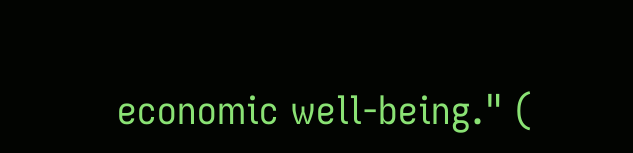economic well-being." (